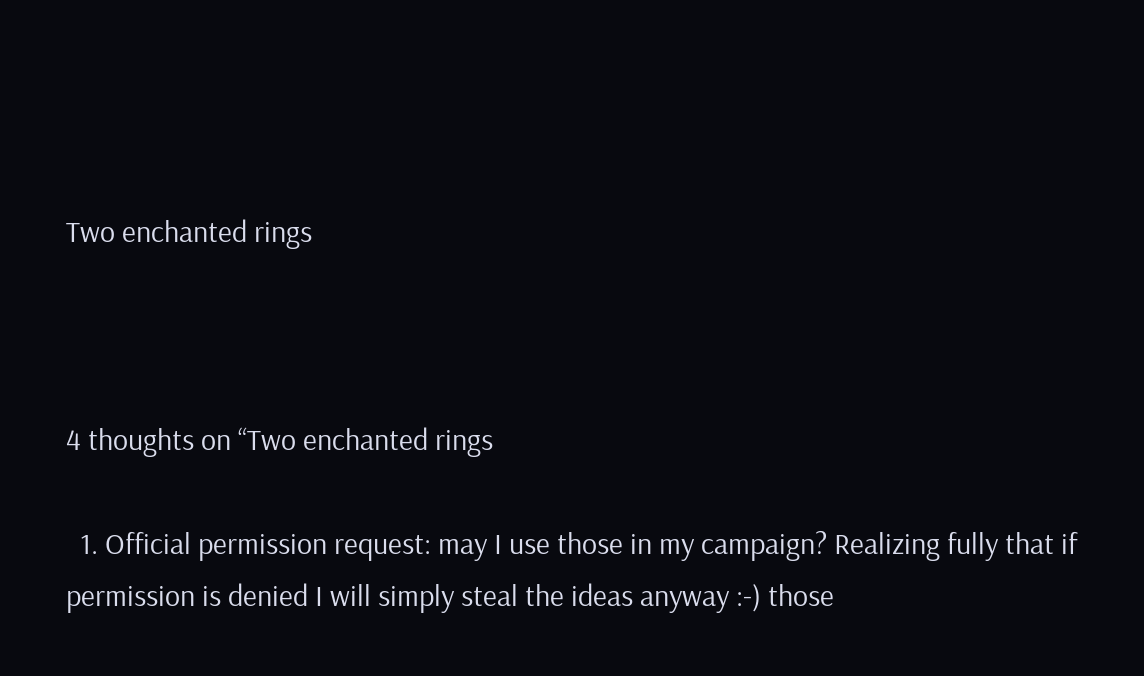Two enchanted rings



4 thoughts on “Two enchanted rings

  1. Official permission request: may I use those in my campaign? Realizing fully that if permission is denied I will simply steal the ideas anyway :-) those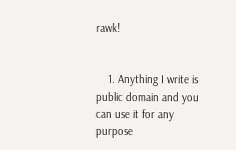rawk!


    1. Anything I write is public domain and you can use it for any purpose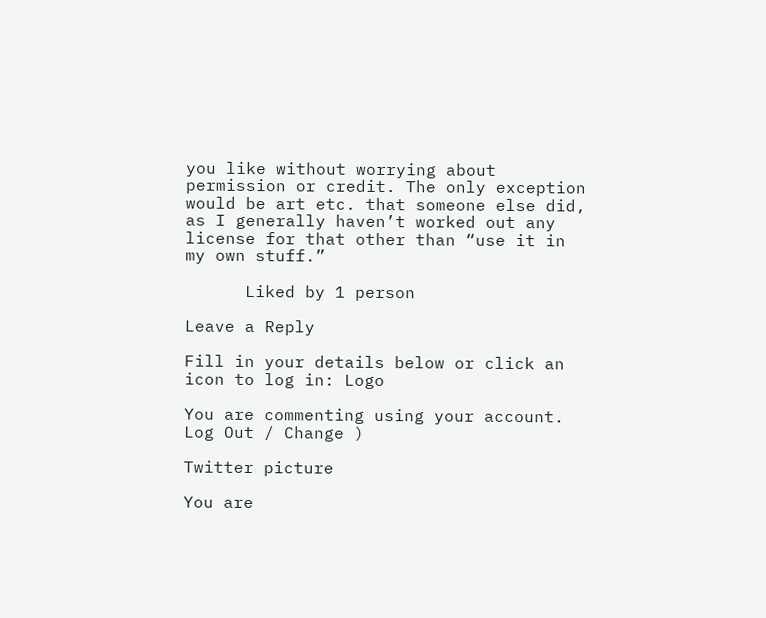you like without worrying about permission or credit. The only exception would be art etc. that someone else did, as I generally haven’t worked out any license for that other than “use it in my own stuff.”

      Liked by 1 person

Leave a Reply

Fill in your details below or click an icon to log in: Logo

You are commenting using your account. Log Out / Change )

Twitter picture

You are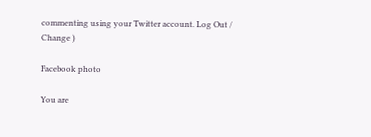commenting using your Twitter account. Log Out / Change )

Facebook photo

You are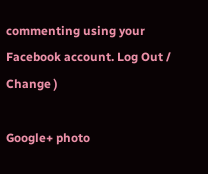commenting using your Facebook account. Log Out / Change )

Google+ photo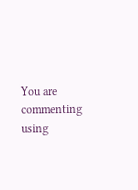You are commenting using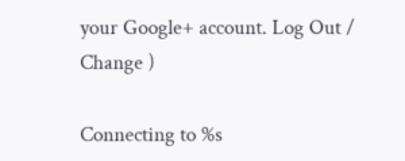your Google+ account. Log Out / Change )

Connecting to %s